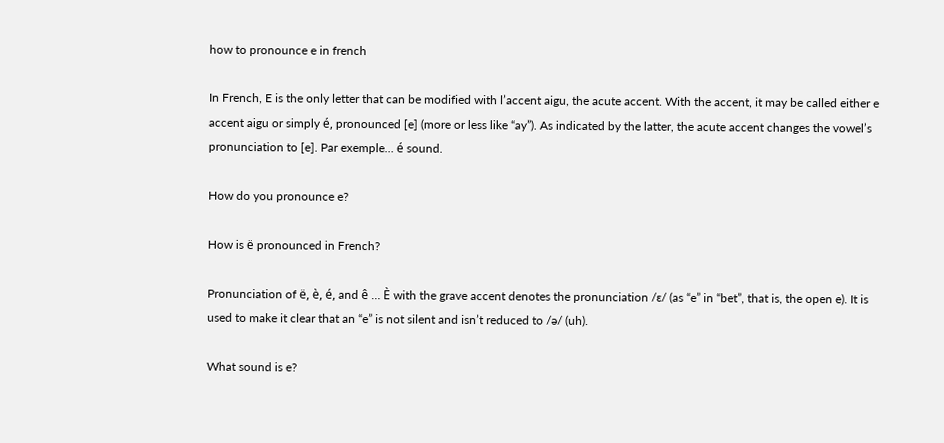how to pronounce e in french

In French, E is the only letter that can be modified with l’accent aigu, the acute accent. With the accent, it may be called either e accent aigu or simply é, pronounced [e] (more or less like “ay”). As indicated by the latter, the acute accent changes the vowel’s pronunciation to [e]. Par exemple… é sound.

How do you pronounce e?

How is ë pronounced in French?

Pronunciation of ë, è, é, and ê … È with the grave accent denotes the pronunciation /ɛ/ (as “e” in “bet”, that is, the open e). It is used to make it clear that an “e” is not silent and isn’t reduced to /ə/ (uh).

What sound is e?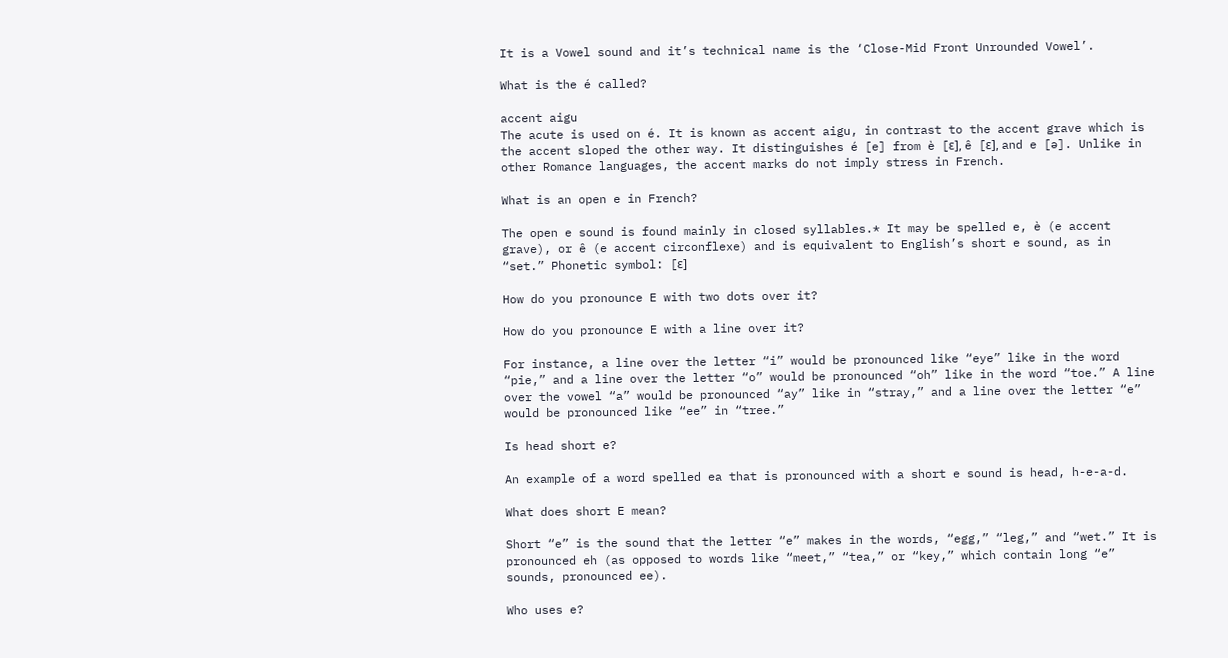It is a Vowel sound and it’s technical name is the ‘Close-Mid Front Unrounded Vowel’.

What is the é called?

accent aigu
The acute is used on é. It is known as accent aigu, in contrast to the accent grave which is the accent sloped the other way. It distinguishes é [e] from è [ɛ], ê [ɛ], and e [ə]. Unlike in other Romance languages, the accent marks do not imply stress in French.

What is an open e in French?

The open e sound is found mainly in closed syllables.* It may be spelled e, è (e accent grave), or ê (e accent circonflexe) and is equivalent to English’s short e sound, as in “set.” Phonetic symbol: [ɛ]

How do you pronounce E with two dots over it?

How do you pronounce E with a line over it?

For instance, a line over the letter “i” would be pronounced like “eye” like in the word “pie,” and a line over the letter “o” would be pronounced “oh” like in the word “toe.” A line over the vowel “a” would be pronounced “ay” like in “stray,” and a line over the letter “e” would be pronounced like “ee” in “tree.”

Is head short e?

An example of a word spelled ea that is pronounced with a short e sound is head, h-e-a-d.

What does short E mean?

Short “e” is the sound that the letter “e” makes in the words, “egg,” “leg,” and “wet.” It is pronounced eh (as opposed to words like “meet,” “tea,” or “key,” which contain long “e” sounds, pronounced ee).

Who uses e?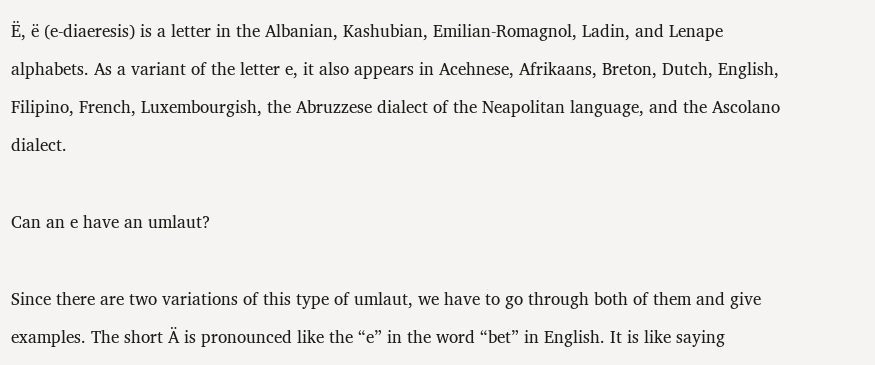Ë, ë (e-diaeresis) is a letter in the Albanian, Kashubian, Emilian-Romagnol, Ladin, and Lenape alphabets. As a variant of the letter e, it also appears in Acehnese, Afrikaans, Breton, Dutch, English, Filipino, French, Luxembourgish, the Abruzzese dialect of the Neapolitan language, and the Ascolano dialect.

Can an e have an umlaut?

Since there are two variations of this type of umlaut, we have to go through both of them and give examples. The short Ä is pronounced like the “e” in the word “bet” in English. It is like saying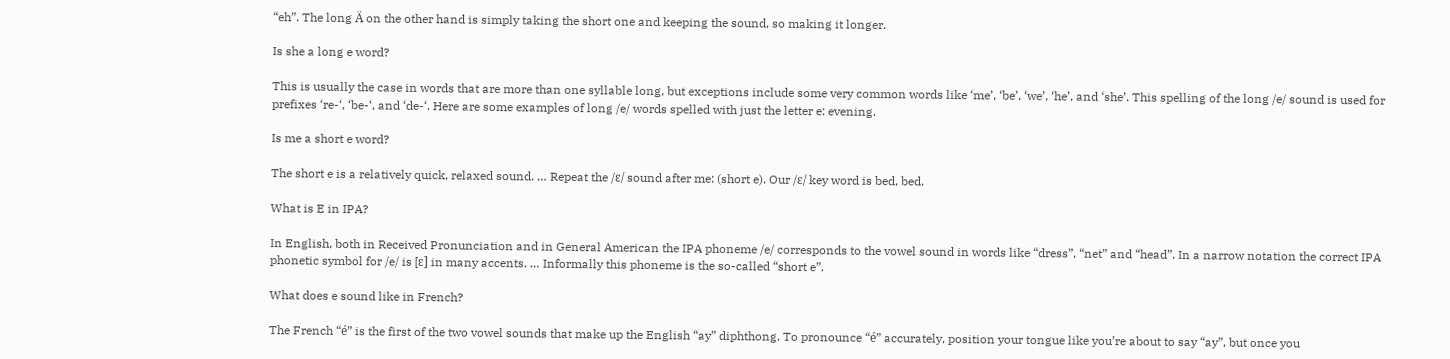“eh”. The long Ä on the other hand is simply taking the short one and keeping the sound, so making it longer.

Is she a long e word?

This is usually the case in words that are more than one syllable long, but exceptions include some very common words like ‘me’, ‘be’, ‘we’, ‘he’, and ‘she’. This spelling of the long /e/ sound is used for prefixes ‘re-‘, ‘be-‘, and ‘de-‘. Here are some examples of long /e/ words spelled with just the letter e: evening.

Is me a short e word?

The short e is a relatively quick, relaxed sound. … Repeat the /ɛ/ sound after me: (short e). Our /ɛ/ key word is bed, bed.

What is E in IPA?

In English, both in Received Pronunciation and in General American the IPA phoneme /e/ corresponds to the vowel sound in words like “dress”, “net” and “head”. In a narrow notation the correct IPA phonetic symbol for /e/ is [ɛ] in many accents. … Informally this phoneme is the so-called “short e”.

What does e sound like in French?

The French “é” is the first of the two vowel sounds that make up the English “ay” diphthong. To pronounce “é” accurately, position your tongue like you’re about to say “ay”, but once you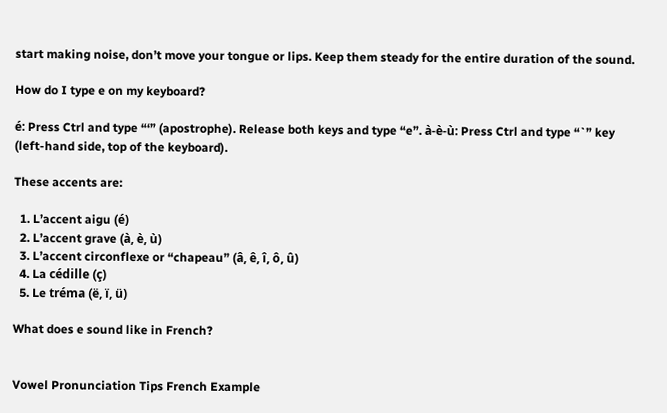start making noise, don’t move your tongue or lips. Keep them steady for the entire duration of the sound.

How do I type e on my keyboard?

é: Press Ctrl and type “‘” (apostrophe). Release both keys and type “e”. à-è-ù: Press Ctrl and type “`” key (left-hand side, top of the keyboard).

These accents are:

  1. L’accent aigu (é)
  2. L’accent grave (à, è, ù)
  3. L’accent circonflexe or “chapeau” (â, ê, î, ô, û)
  4. La cédille (ç)
  5. Le tréma (ë, ï, ü)

What does e sound like in French?


Vowel Pronunciation Tips French Example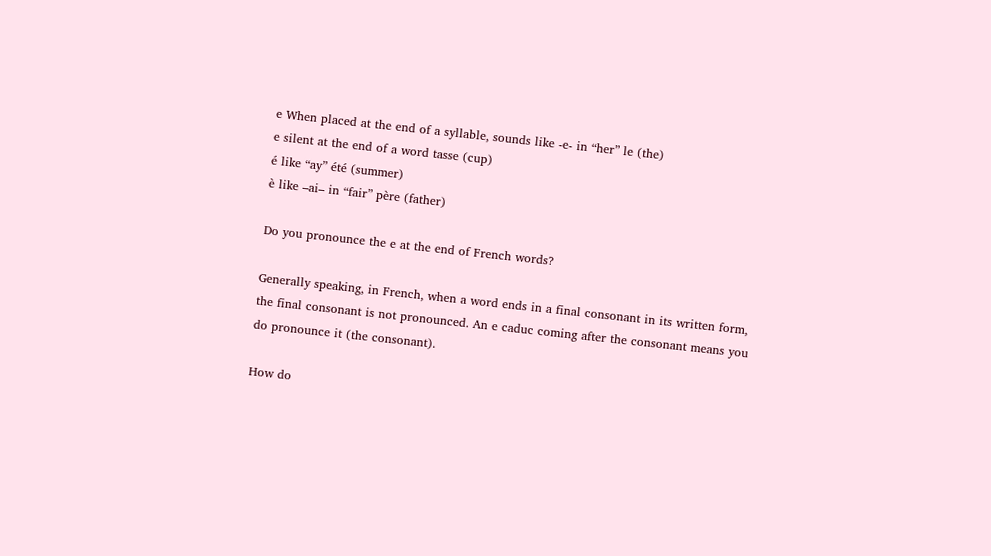e When placed at the end of a syllable, sounds like -e- in “her” le (the)
e silent at the end of a word tasse (cup)
é like “ay” été (summer)
è like –ai– in “fair” père (father)

Do you pronounce the e at the end of French words?

Generally speaking, in French, when a word ends in a final consonant in its written form, the final consonant is not pronounced. An e caduc coming after the consonant means you do pronounce it (the consonant).

How do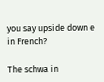you say upside down e in French?

The schwa in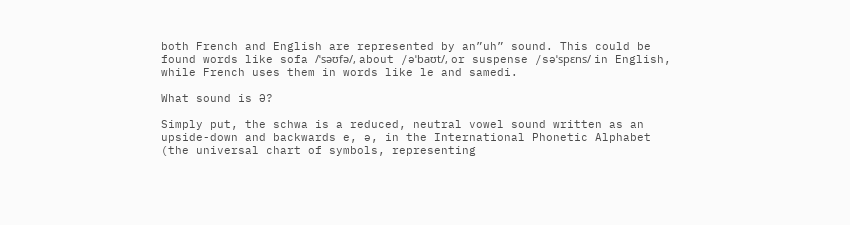both French and English are represented by an”uh” sound. This could be found words like sofa /ˈsəʊfə/, about /əˈbaʊt/, or suspense /səˈspɛns/ in English, while French uses them in words like le and samedi.

What sound is Ə?

Simply put, the schwa is a reduced, neutral vowel sound written as an upside-down and backwards e, ə, in the International Phonetic Alphabet (the universal chart of symbols, representing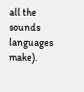all the sounds languages make).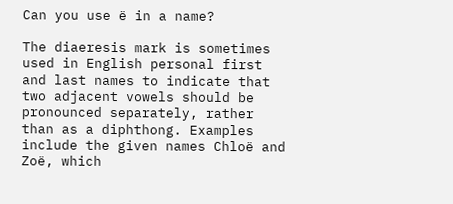Can you use ë in a name?

The diaeresis mark is sometimes used in English personal first and last names to indicate that two adjacent vowels should be pronounced separately, rather than as a diphthong. Examples include the given names Chloë and Zoë, which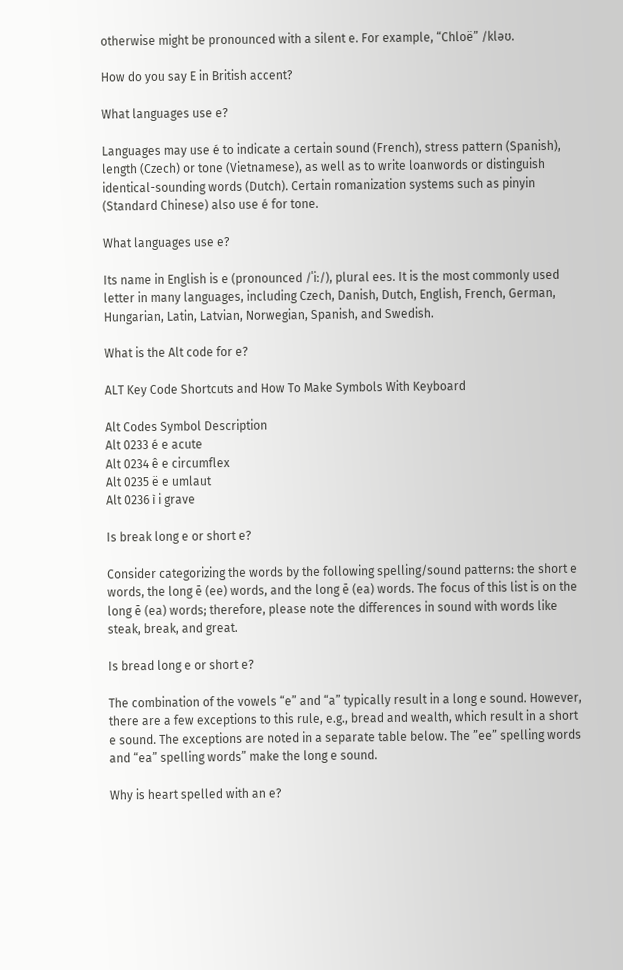otherwise might be pronounced with a silent e. For example, “Chloë” /kləʊ.

How do you say E in British accent?

What languages use e?

Languages may use é to indicate a certain sound (French), stress pattern (Spanish), length (Czech) or tone (Vietnamese), as well as to write loanwords or distinguish identical-sounding words (Dutch). Certain romanization systems such as pinyin (Standard Chinese) also use é for tone.

What languages use e?

Its name in English is e (pronounced /ˈiː/), plural ees. It is the most commonly used letter in many languages, including Czech, Danish, Dutch, English, French, German, Hungarian, Latin, Latvian, Norwegian, Spanish, and Swedish.

What is the Alt code for e?

ALT Key Code Shortcuts and How To Make Symbols With Keyboard

Alt Codes Symbol Description
Alt 0233 é e acute
Alt 0234 ê e circumflex
Alt 0235 ë e umlaut
Alt 0236 ì i grave

Is break long e or short e?

Consider categorizing the words by the following spelling/sound patterns: the short e words, the long ē (ee) words, and the long ē (ea) words. The focus of this list is on the long ē (ea) words; therefore, please note the differences in sound with words like steak, break, and great.

Is bread long e or short e?

The combination of the vowels “e” and “a” typically result in a long e sound. However, there are a few exceptions to this rule, e.g., bread and wealth, which result in a short e sound. The exceptions are noted in a separate table below. The ”ee” spelling words and “ea” spelling words” make the long e sound.

Why is heart spelled with an e?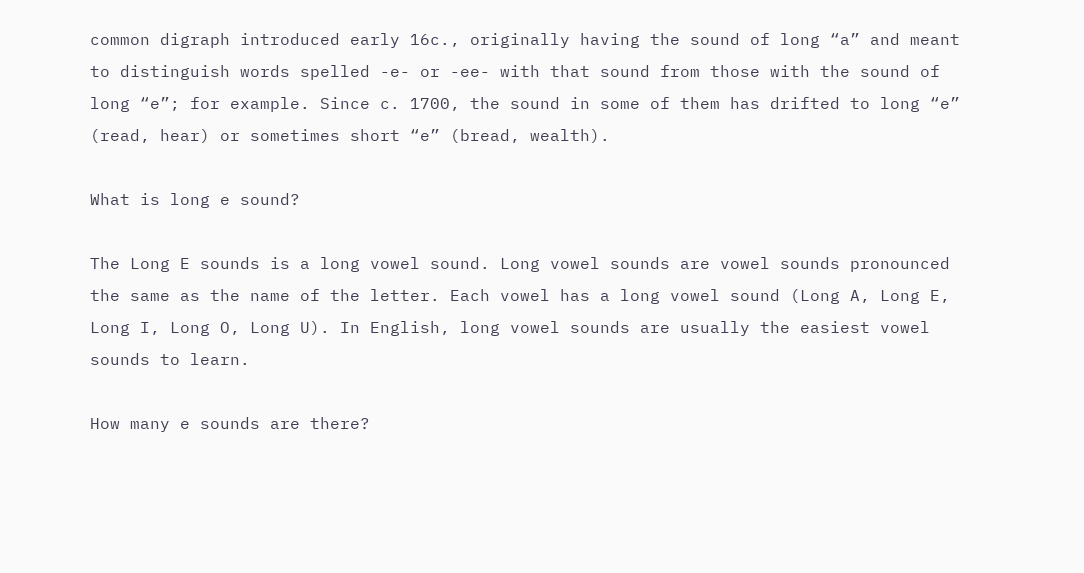common digraph introduced early 16c., originally having the sound of long “a” and meant to distinguish words spelled -e- or -ee- with that sound from those with the sound of long “e”; for example. Since c. 1700, the sound in some of them has drifted to long “e” (read, hear) or sometimes short “e” (bread, wealth).

What is long e sound?

The Long E sounds is a long vowel sound. Long vowel sounds are vowel sounds pronounced the same as the name of the letter. Each vowel has a long vowel sound (Long A, Long E, Long I, Long O, Long U). In English, long vowel sounds are usually the easiest vowel sounds to learn.

How many e sounds are there?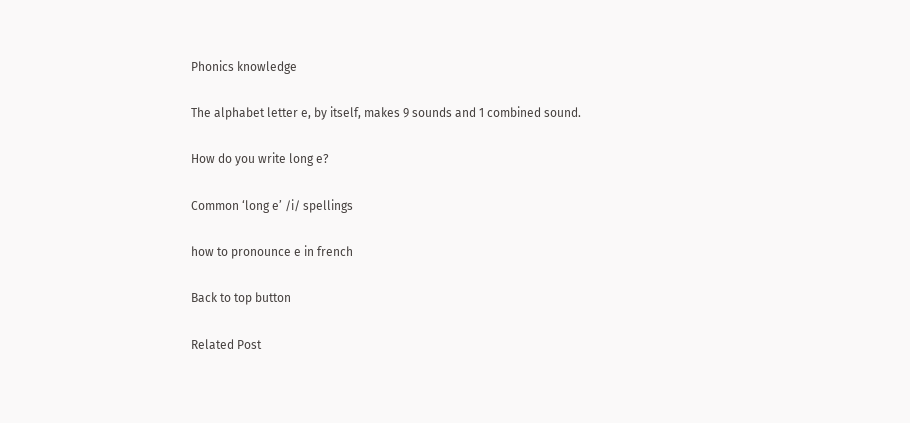Phonics knowledge

The alphabet letter e, by itself, makes 9 sounds and 1 combined sound.

How do you write long e?

Common ‘long e’ /i/ spellings

how to pronounce e in french

Back to top button

Related Post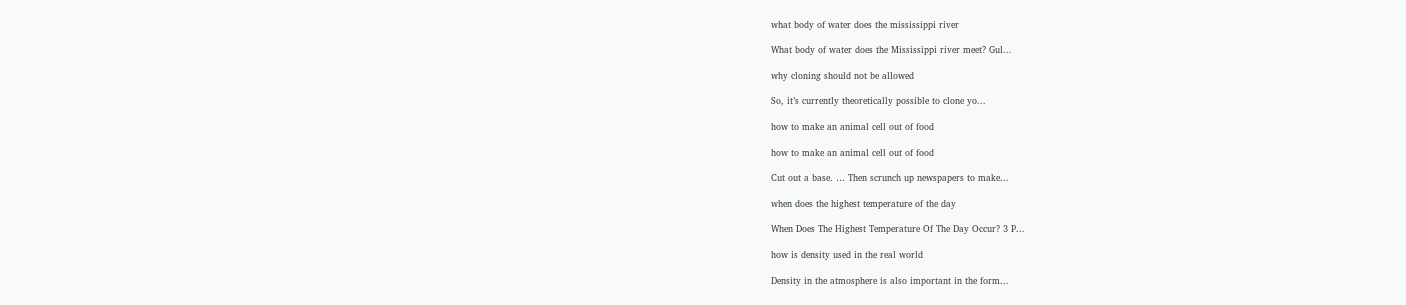what body of water does the mississippi river

What body of water does the Mississippi river meet? Gul...

why cloning should not be allowed

So, it’s currently theoretically possible to clone yo...

how to make an animal cell out of food

how to make an animal cell out of food

Cut out a base. … Then scrunch up newspapers to make...

when does the highest temperature of the day

When Does The Highest Temperature Of The Day Occur? 3 P...

how is density used in the real world

Density in the atmosphere is also important in the form...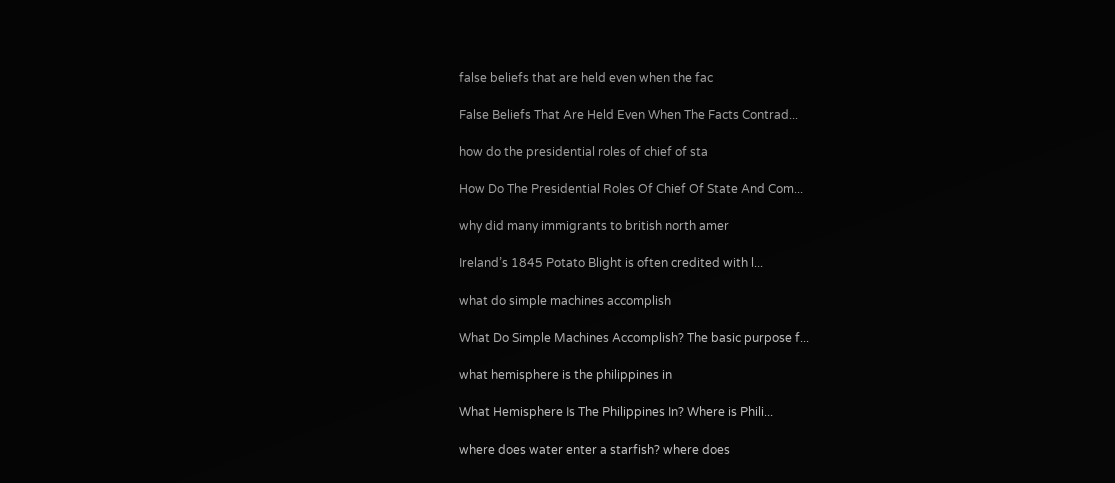false beliefs that are held even when the fac

False Beliefs That Are Held Even When The Facts Contrad...

how do the presidential roles of chief of sta

How Do The Presidential Roles Of Chief Of State And Com...

why did many immigrants to british north amer

Ireland’s 1845 Potato Blight is often credited with l...

what do simple machines accomplish

What Do Simple Machines Accomplish? The basic purpose f...

what hemisphere is the philippines in

What Hemisphere Is The Philippines In? Where is Phili...

where does water enter a starfish? where does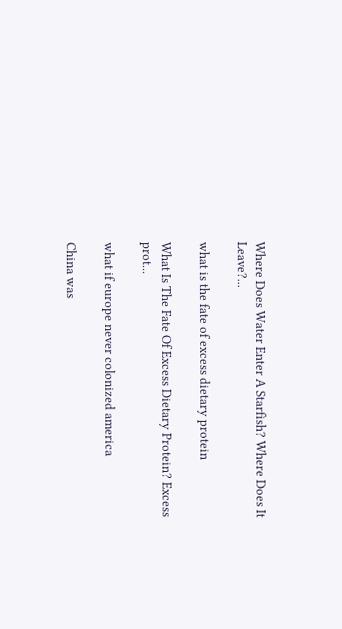Where Does Water Enter A Starfish? Where Does It Leave?...

what is the fate of excess dietary protein

What Is The Fate Of Excess Dietary Protein? Excess prot...

what if europe never colonized america

China was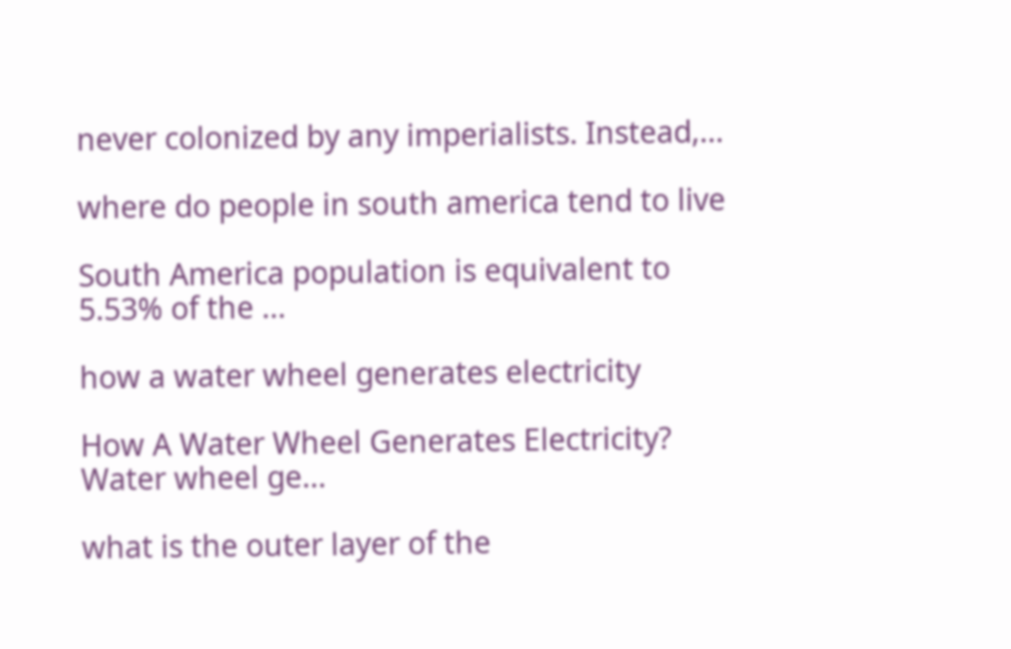never colonized by any imperialists. Instead,...

where do people in south america tend to live

South America population is equivalent to 5.53% of the ...

how a water wheel generates electricity

How A Water Wheel Generates Electricity? Water wheel ge...

what is the outer layer of the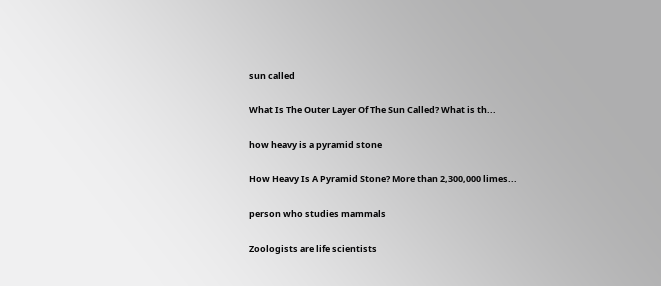sun called

What Is The Outer Layer Of The Sun Called? What is th...

how heavy is a pyramid stone

How Heavy Is A Pyramid Stone? More than 2,300,000 limes...

person who studies mammals

Zoologists are life scientists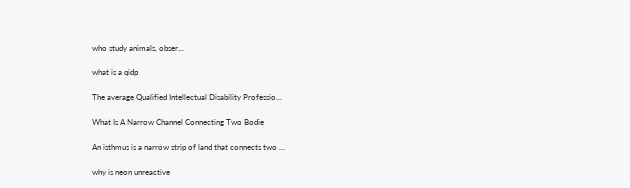who study animals, obser...

what is a qidp

The average Qualified Intellectual Disability Professio...

What Is A Narrow Channel Connecting Two Bodie

An isthmus is a narrow strip of land that connects two ...

why is neon unreactive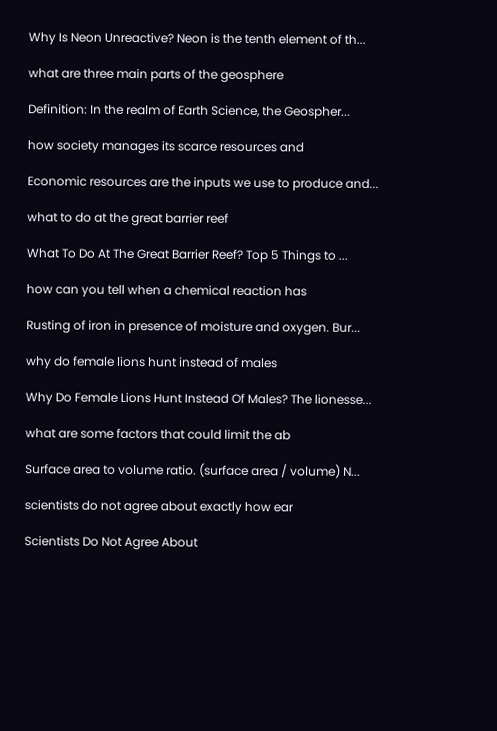Why Is Neon Unreactive? Neon is the tenth element of th...

what are three main parts of the geosphere

Definition: In the realm of Earth Science, the Geospher...

how society manages its scarce resources and

Economic resources are the inputs we use to produce and...

what to do at the great barrier reef

What To Do At The Great Barrier Reef? Top 5 Things to ...

how can you tell when a chemical reaction has

Rusting of iron in presence of moisture and oxygen. Bur...

why do female lions hunt instead of males

Why Do Female Lions Hunt Instead Of Males? The lionesse...

what are some factors that could limit the ab

Surface area to volume ratio. (surface area / volume) N...

scientists do not agree about exactly how ear

Scientists Do Not Agree About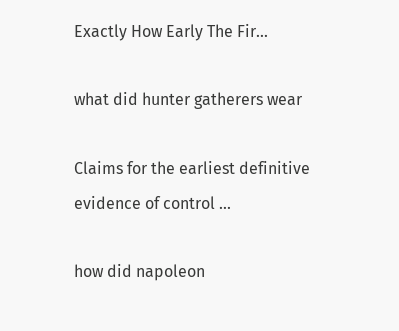Exactly How Early The Fir...

what did hunter gatherers wear

Claims for the earliest definitive evidence of control ...

how did napoleon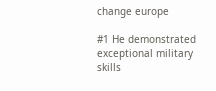change europe

#1 He demonstrated exceptional military skills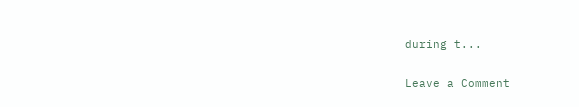during t...

Leave a Comment